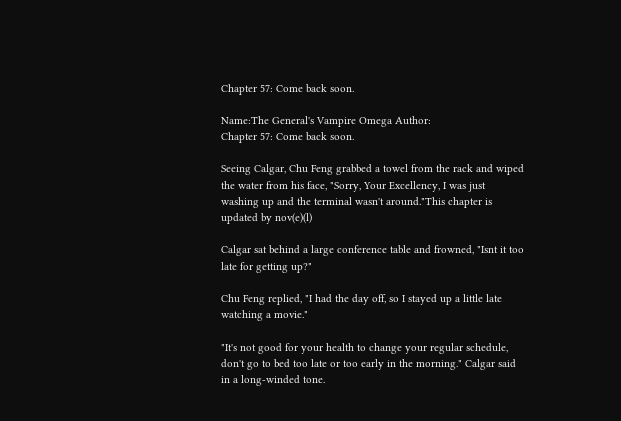Chapter 57: Come back soon.

Name:The General's Vampire Omega Author:
Chapter 57: Come back soon.

Seeing Calgar, Chu Feng grabbed a towel from the rack and wiped the water from his face, "Sorry, Your Excellency, I was just washing up and the terminal wasn't around."This chapter is updated by nov(e)(l)

Calgar sat behind a large conference table and frowned, "Isnt it too late for getting up?"

Chu Feng replied, "I had the day off, so I stayed up a little late watching a movie."

"It's not good for your health to change your regular schedule, don't go to bed too late or too early in the morning." Calgar said in a long-winded tone.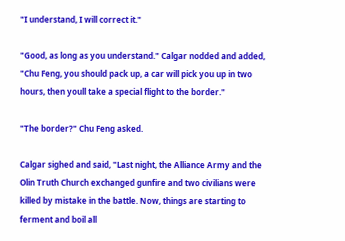"I understand, I will correct it."

"Good, as long as you understand." Calgar nodded and added, "Chu Feng, you should pack up, a car will pick you up in two hours, then youll take a special flight to the border."

"The border?" Chu Feng asked.

Calgar sighed and said, "Last night, the Alliance Army and the Olin Truth Church exchanged gunfire and two civilians were killed by mistake in the battle. Now, things are starting to ferment and boil all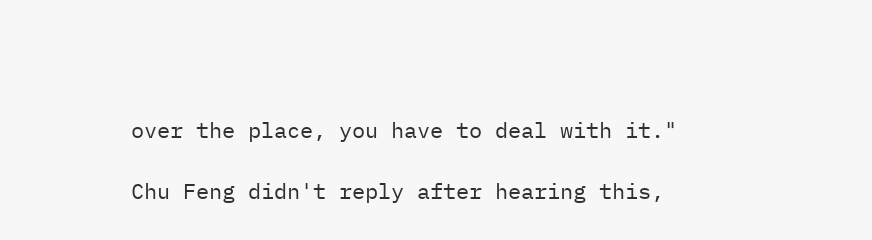over the place, you have to deal with it."

Chu Feng didn't reply after hearing this,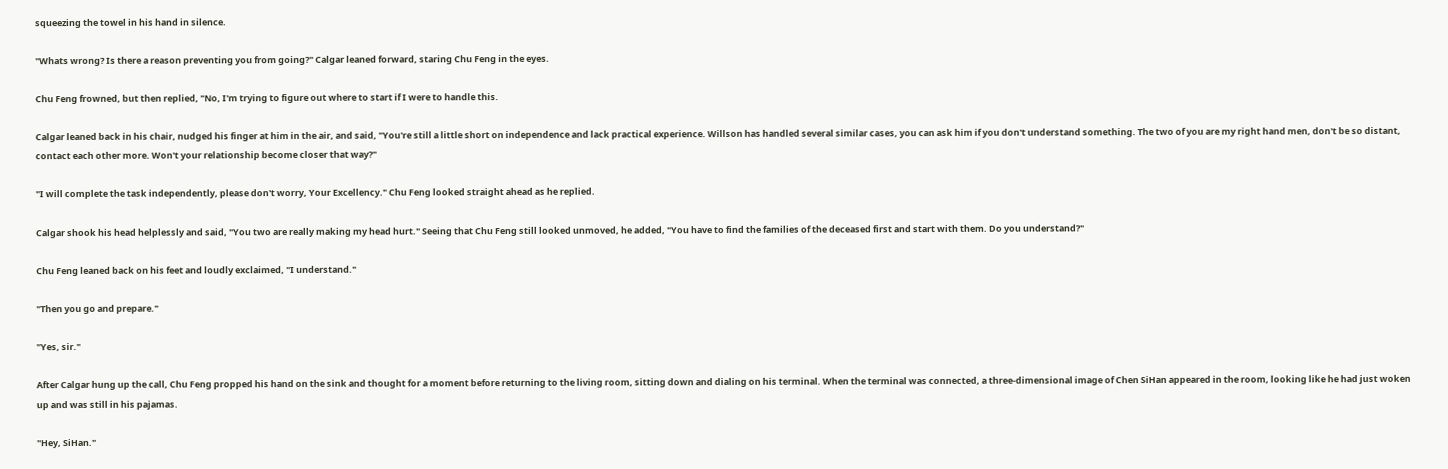squeezing the towel in his hand in silence.

"Whats wrong? Is there a reason preventing you from going?" Calgar leaned forward, staring Chu Feng in the eyes.

Chu Feng frowned, but then replied, "No, I'm trying to figure out where to start if I were to handle this.

Calgar leaned back in his chair, nudged his finger at him in the air, and said, "You're still a little short on independence and lack practical experience. Willson has handled several similar cases, you can ask him if you don't understand something. The two of you are my right hand men, don't be so distant, contact each other more. Won't your relationship become closer that way?"

"I will complete the task independently, please don't worry, Your Excellency." Chu Feng looked straight ahead as he replied.

Calgar shook his head helplessly and said, "You two are really making my head hurt." Seeing that Chu Feng still looked unmoved, he added, "You have to find the families of the deceased first and start with them. Do you understand?"

Chu Feng leaned back on his feet and loudly exclaimed, "I understand."

"Then you go and prepare."

"Yes, sir."

After Calgar hung up the call, Chu Feng propped his hand on the sink and thought for a moment before returning to the living room, sitting down and dialing on his terminal. When the terminal was connected, a three-dimensional image of Chen SiHan appeared in the room, looking like he had just woken up and was still in his pajamas.

"Hey, SiHan."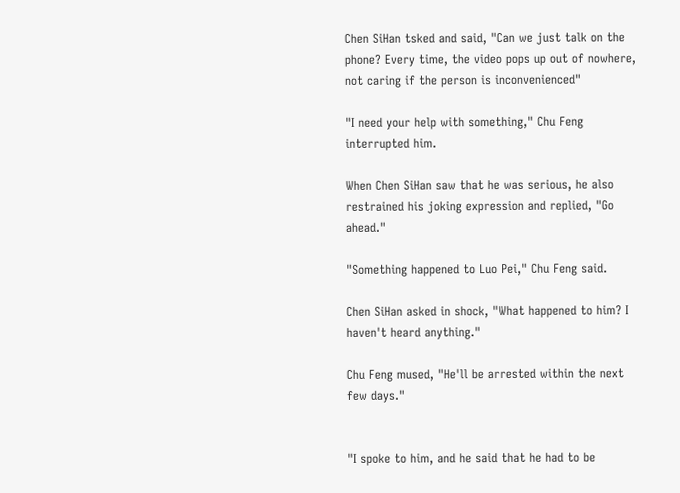Chen SiHan tsked and said, "Can we just talk on the phone? Every time, the video pops up out of nowhere, not caring if the person is inconvenienced"

"I need your help with something," Chu Feng interrupted him.

When Chen SiHan saw that he was serious, he also restrained his joking expression and replied, "Go ahead."

"Something happened to Luo Pei," Chu Feng said.

Chen SiHan asked in shock, "What happened to him? I haven't heard anything."

Chu Feng mused, "He'll be arrested within the next few days."


"I spoke to him, and he said that he had to be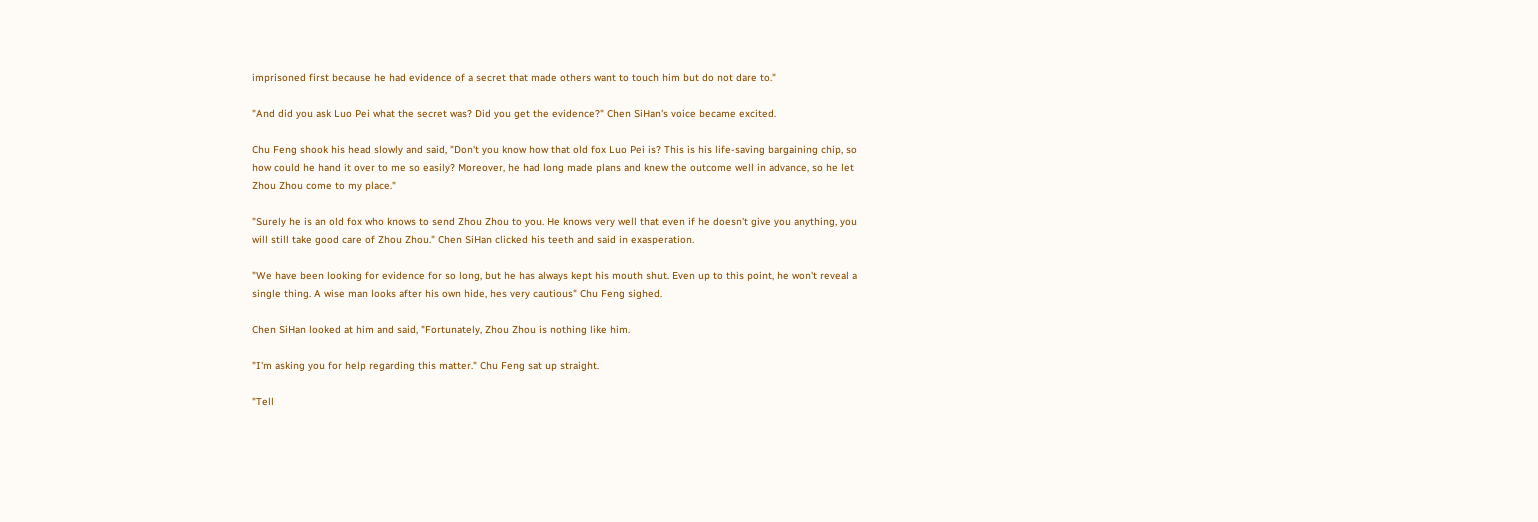imprisoned first because he had evidence of a secret that made others want to touch him but do not dare to."

"And did you ask Luo Pei what the secret was? Did you get the evidence?" Chen SiHan's voice became excited.

Chu Feng shook his head slowly and said, "Don't you know how that old fox Luo Pei is? This is his life-saving bargaining chip, so how could he hand it over to me so easily? Moreover, he had long made plans and knew the outcome well in advance, so he let Zhou Zhou come to my place."

"Surely he is an old fox who knows to send Zhou Zhou to you. He knows very well that even if he doesn't give you anything, you will still take good care of Zhou Zhou." Chen SiHan clicked his teeth and said in exasperation.

"We have been looking for evidence for so long, but he has always kept his mouth shut. Even up to this point, he won't reveal a single thing. A wise man looks after his own hide, hes very cautious" Chu Feng sighed.

Chen SiHan looked at him and said, "Fortunately, Zhou Zhou is nothing like him.

"I'm asking you for help regarding this matter." Chu Feng sat up straight.

"Tell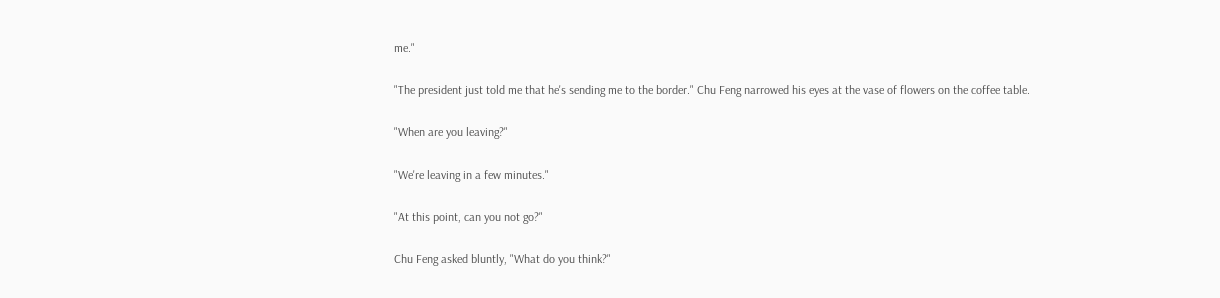me."

"The president just told me that he's sending me to the border." Chu Feng narrowed his eyes at the vase of flowers on the coffee table.

"When are you leaving?"

"We're leaving in a few minutes."

"At this point, can you not go?"

Chu Feng asked bluntly, "What do you think?"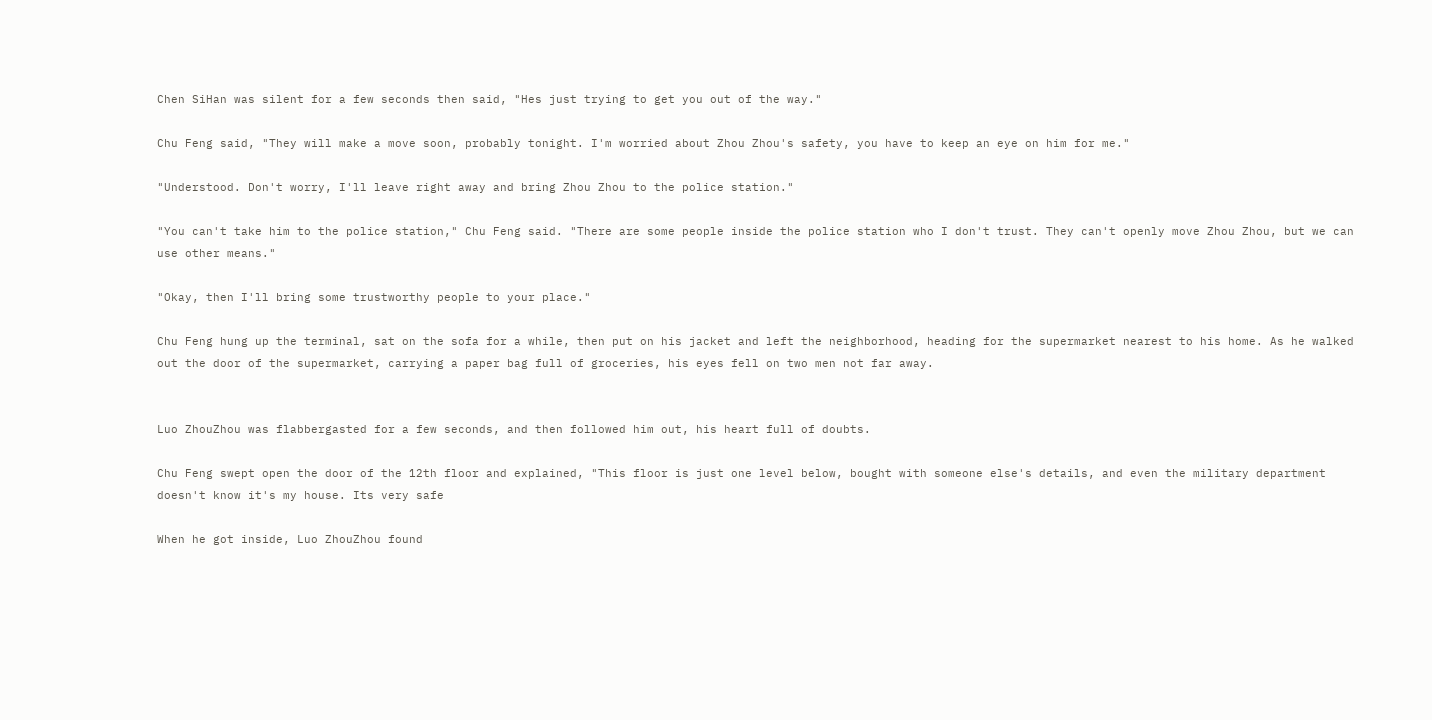Chen SiHan was silent for a few seconds then said, "Hes just trying to get you out of the way."

Chu Feng said, "They will make a move soon, probably tonight. I'm worried about Zhou Zhou's safety, you have to keep an eye on him for me."

"Understood. Don't worry, I'll leave right away and bring Zhou Zhou to the police station."

"You can't take him to the police station," Chu Feng said. "There are some people inside the police station who I don't trust. They can't openly move Zhou Zhou, but we can use other means."

"Okay, then I'll bring some trustworthy people to your place."

Chu Feng hung up the terminal, sat on the sofa for a while, then put on his jacket and left the neighborhood, heading for the supermarket nearest to his home. As he walked out the door of the supermarket, carrying a paper bag full of groceries, his eyes fell on two men not far away.


Luo ZhouZhou was flabbergasted for a few seconds, and then followed him out, his heart full of doubts.

Chu Feng swept open the door of the 12th floor and explained, "This floor is just one level below, bought with someone else's details, and even the military department doesn't know it's my house. Its very safe

When he got inside, Luo ZhouZhou found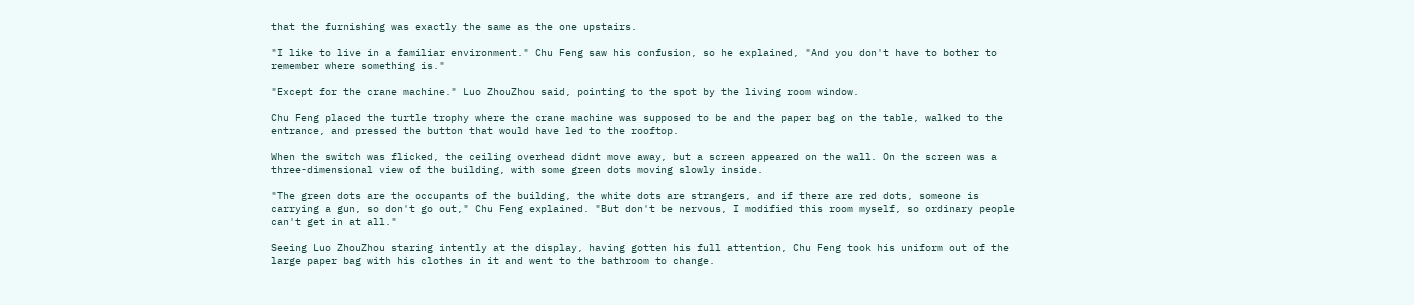that the furnishing was exactly the same as the one upstairs.

"I like to live in a familiar environment." Chu Feng saw his confusion, so he explained, "And you don't have to bother to remember where something is."

"Except for the crane machine." Luo ZhouZhou said, pointing to the spot by the living room window.

Chu Feng placed the turtle trophy where the crane machine was supposed to be and the paper bag on the table, walked to the entrance, and pressed the button that would have led to the rooftop.

When the switch was flicked, the ceiling overhead didnt move away, but a screen appeared on the wall. On the screen was a three-dimensional view of the building, with some green dots moving slowly inside.

"The green dots are the occupants of the building, the white dots are strangers, and if there are red dots, someone is carrying a gun, so don't go out," Chu Feng explained. "But don't be nervous, I modified this room myself, so ordinary people can't get in at all."

Seeing Luo ZhouZhou staring intently at the display, having gotten his full attention, Chu Feng took his uniform out of the large paper bag with his clothes in it and went to the bathroom to change.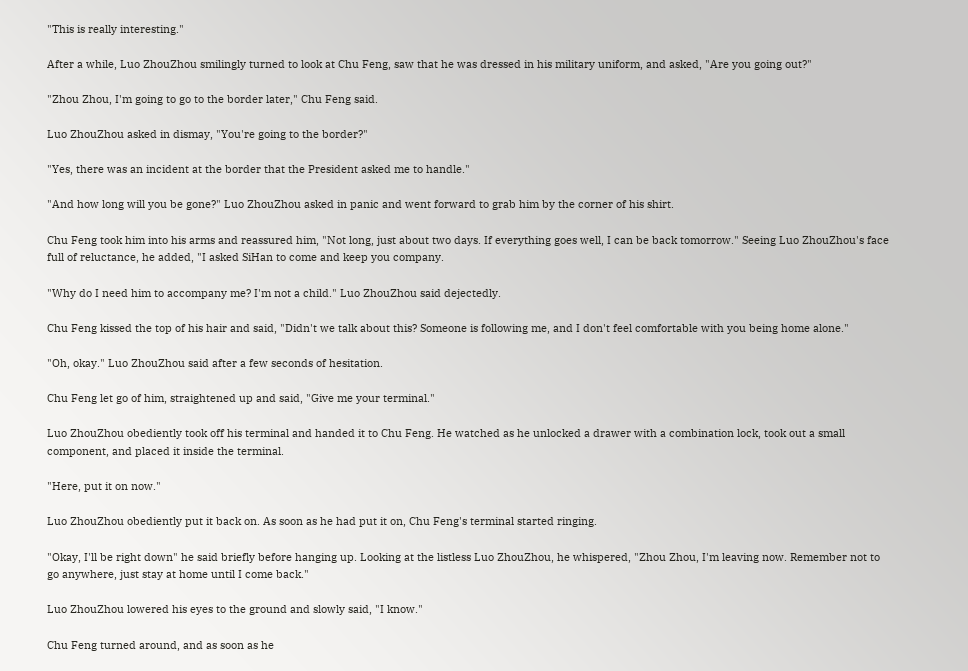"This is really interesting."

After a while, Luo ZhouZhou smilingly turned to look at Chu Feng, saw that he was dressed in his military uniform, and asked, "Are you going out?"

"Zhou Zhou, I'm going to go to the border later," Chu Feng said.

Luo ZhouZhou asked in dismay, "You're going to the border?"

"Yes, there was an incident at the border that the President asked me to handle."

"And how long will you be gone?" Luo ZhouZhou asked in panic and went forward to grab him by the corner of his shirt.

Chu Feng took him into his arms and reassured him, "Not long, just about two days. If everything goes well, I can be back tomorrow." Seeing Luo ZhouZhou's face full of reluctance, he added, "I asked SiHan to come and keep you company.

"Why do I need him to accompany me? I'm not a child." Luo ZhouZhou said dejectedly.

Chu Feng kissed the top of his hair and said, "Didn't we talk about this? Someone is following me, and I don't feel comfortable with you being home alone."

"Oh, okay." Luo ZhouZhou said after a few seconds of hesitation.

Chu Feng let go of him, straightened up and said, "Give me your terminal."

Luo ZhouZhou obediently took off his terminal and handed it to Chu Feng. He watched as he unlocked a drawer with a combination lock, took out a small component, and placed it inside the terminal.

"Here, put it on now."

Luo ZhouZhou obediently put it back on. As soon as he had put it on, Chu Feng's terminal started ringing.

"Okay, I'll be right down" he said briefly before hanging up. Looking at the listless Luo ZhouZhou, he whispered, "Zhou Zhou, I'm leaving now. Remember not to go anywhere, just stay at home until I come back."

Luo ZhouZhou lowered his eyes to the ground and slowly said, "I know."

Chu Feng turned around, and as soon as he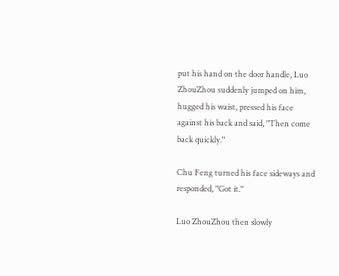put his hand on the door handle, Luo ZhouZhou suddenly jumped on him, hugged his waist, pressed his face against his back and said, "Then come back quickly."

Chu Feng turned his face sideways and responded, "Got it."

Luo ZhouZhou then slowly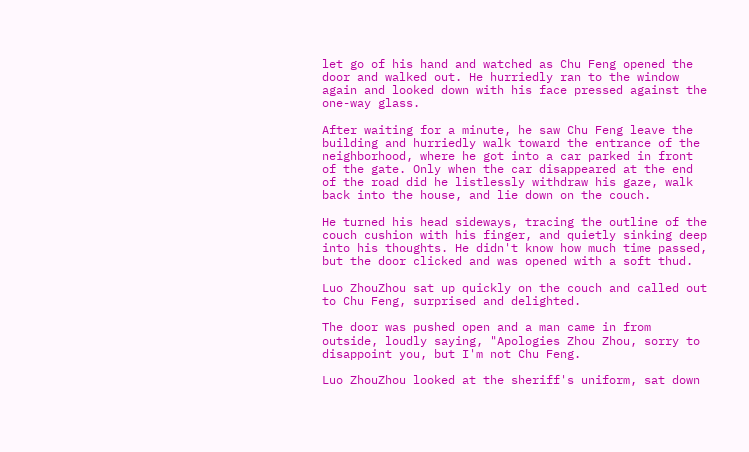let go of his hand and watched as Chu Feng opened the door and walked out. He hurriedly ran to the window again and looked down with his face pressed against the one-way glass.

After waiting for a minute, he saw Chu Feng leave the building and hurriedly walk toward the entrance of the neighborhood, where he got into a car parked in front of the gate. Only when the car disappeared at the end of the road did he listlessly withdraw his gaze, walk back into the house, and lie down on the couch.

He turned his head sideways, tracing the outline of the couch cushion with his finger, and quietly sinking deep into his thoughts. He didn't know how much time passed, but the door clicked and was opened with a soft thud.

Luo ZhouZhou sat up quickly on the couch and called out to Chu Feng, surprised and delighted.

The door was pushed open and a man came in from outside, loudly saying, "Apologies Zhou Zhou, sorry to disappoint you, but I'm not Chu Feng.

Luo ZhouZhou looked at the sheriff's uniform, sat down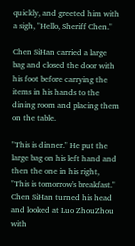quickly, and greeted him with a sigh, "Hello, Sheriff Chen."

Chen SiHan carried a large bag and closed the door with his foot before carrying the items in his hands to the dining room and placing them on the table.

"This is dinner." He put the large bag on his left hand and then the one in his right, "This is tomorrow's breakfast." Chen SiHan turned his head and looked at Luo ZhouZhou with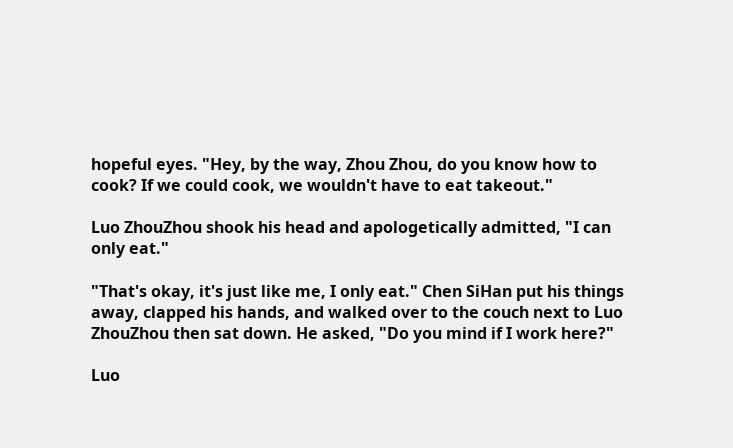hopeful eyes. "Hey, by the way, Zhou Zhou, do you know how to cook? If we could cook, we wouldn't have to eat takeout."

Luo ZhouZhou shook his head and apologetically admitted, "I can only eat."

"That's okay, it's just like me, I only eat." Chen SiHan put his things away, clapped his hands, and walked over to the couch next to Luo ZhouZhou then sat down. He asked, "Do you mind if I work here?"

Luo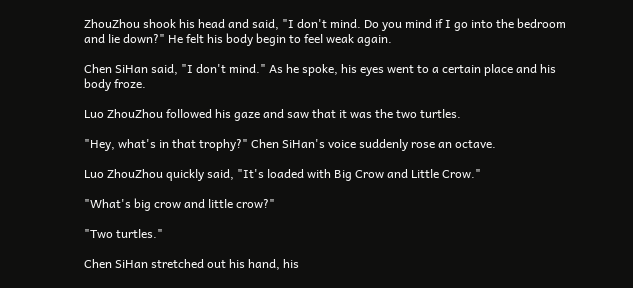ZhouZhou shook his head and said, "I don't mind. Do you mind if I go into the bedroom and lie down?" He felt his body begin to feel weak again.

Chen SiHan said, "I don't mind." As he spoke, his eyes went to a certain place and his body froze.

Luo ZhouZhou followed his gaze and saw that it was the two turtles.

"Hey, what's in that trophy?" Chen SiHan's voice suddenly rose an octave.

Luo ZhouZhou quickly said, "It's loaded with Big Crow and Little Crow."

"What's big crow and little crow?"

"Two turtles."

Chen SiHan stretched out his hand, his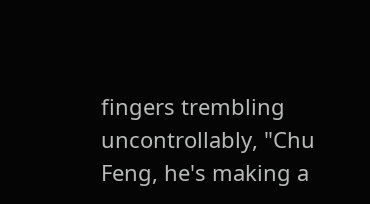fingers trembling uncontrollably, "Chu Feng, he's making a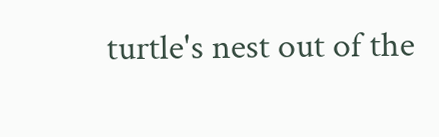turtle's nest out of the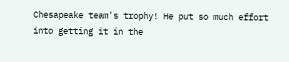Chesapeake team's trophy! He put so much effort into getting it in the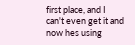first place, and I can't even get it and now hes using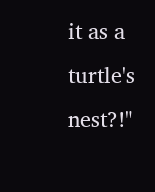it as a turtle's nest?!"